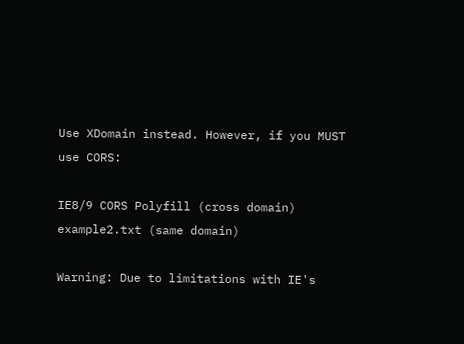Use XDomain instead. However, if you MUST use CORS:

IE8/9 CORS Polyfill (cross domain)
example2.txt (same domain)

Warning: Due to limitations with IE's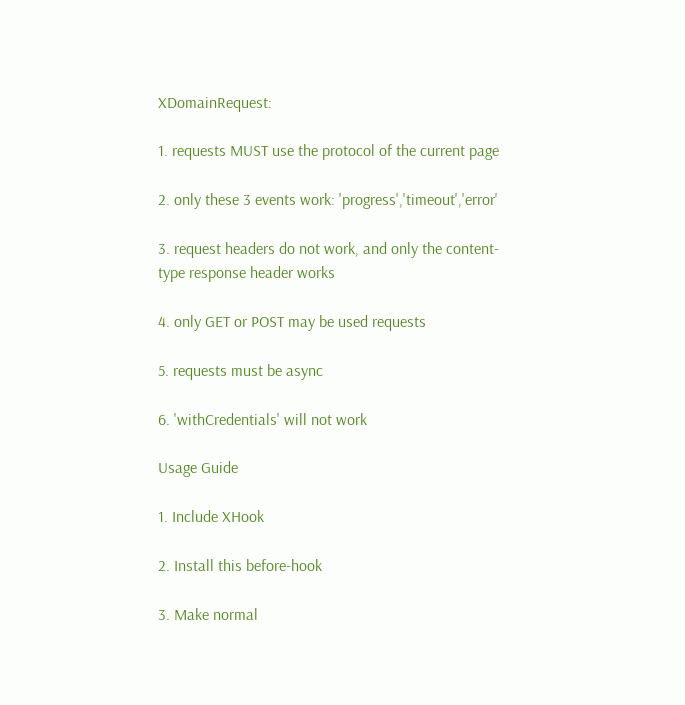XDomainRequest:

1. requests MUST use the protocol of the current page

2. only these 3 events work: 'progress','timeout','error'

3. request headers do not work, and only the content-type response header works

4. only GET or POST may be used requests

5. requests must be async

6. 'withCredentials' will not work

Usage Guide

1. Include XHook

2. Install this before-hook

3. Make normal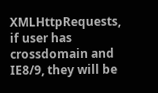XMLHttpRequests, if user has crossdomain and IE8/9, they will be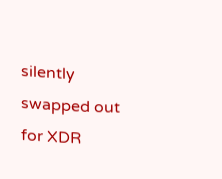silently swapped out for XDR